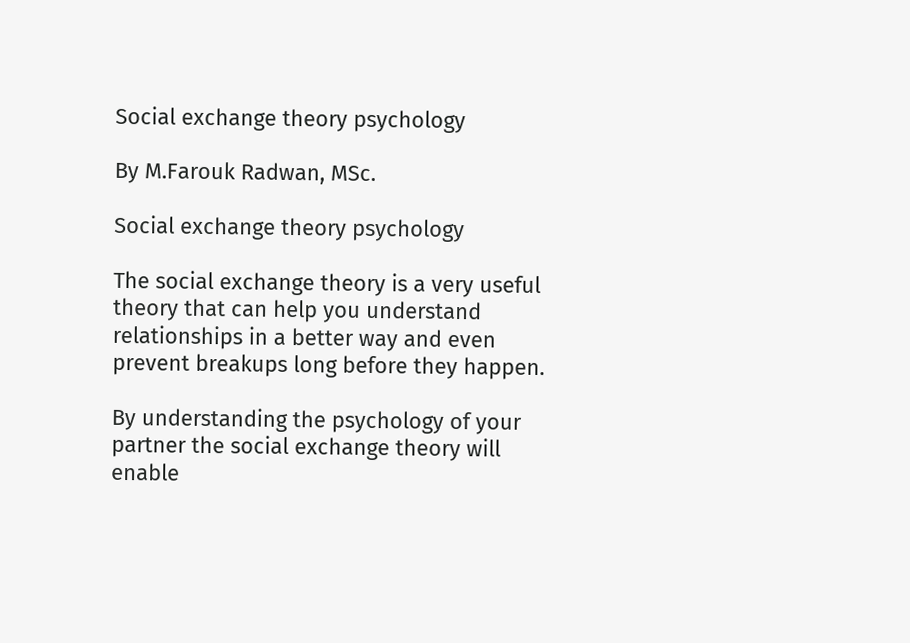Social exchange theory psychology

By M.Farouk Radwan, MSc.

Social exchange theory psychology

The social exchange theory is a very useful theory that can help you understand relationships in a better way and even prevent breakups long before they happen.

By understanding the psychology of your partner the social exchange theory will enable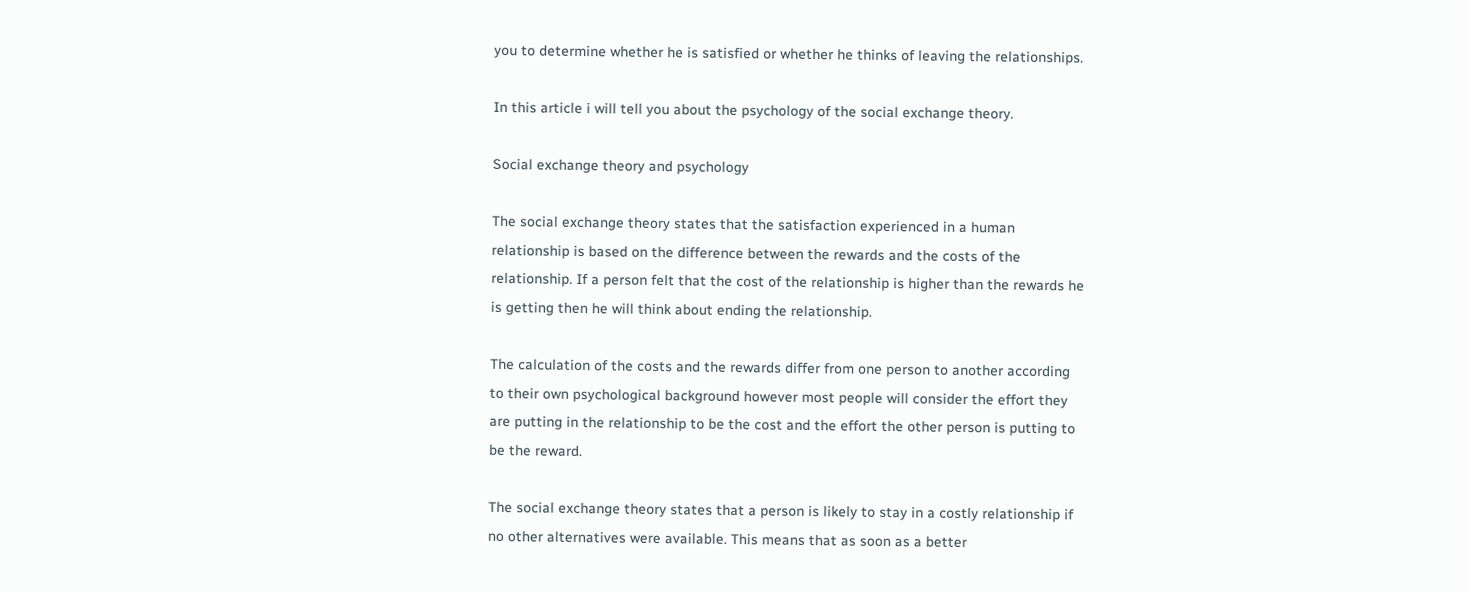you to determine whether he is satisfied or whether he thinks of leaving the relationships.

In this article i will tell you about the psychology of the social exchange theory.

Social exchange theory and psychology

The social exchange theory states that the satisfaction experienced in a human relationship is based on the difference between the rewards and the costs of the relationship. If a person felt that the cost of the relationship is higher than the rewards he is getting then he will think about ending the relationship.

The calculation of the costs and the rewards differ from one person to another according to their own psychological background however most people will consider the effort they are putting in the relationship to be the cost and the effort the other person is putting to be the reward.

The social exchange theory states that a person is likely to stay in a costly relationship if no other alternatives were available. This means that as soon as a better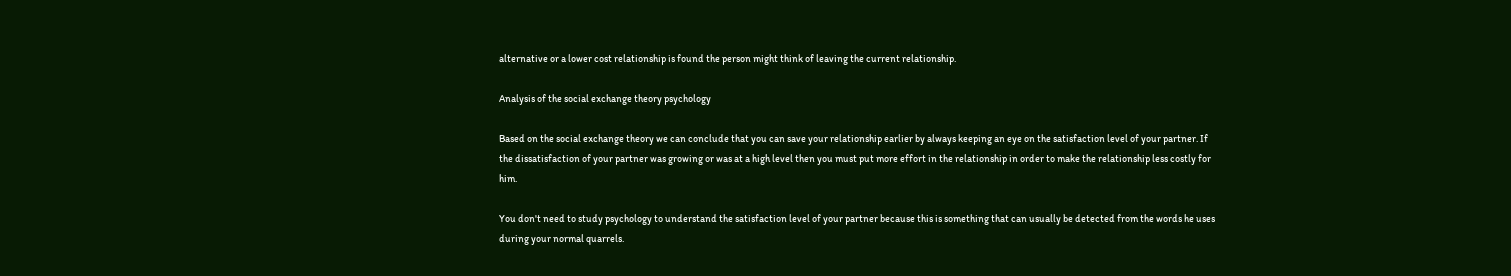alternative or a lower cost relationship is found the person might think of leaving the current relationship.

Analysis of the social exchange theory psychology

Based on the social exchange theory we can conclude that you can save your relationship earlier by always keeping an eye on the satisfaction level of your partner. If the dissatisfaction of your partner was growing or was at a high level then you must put more effort in the relationship in order to make the relationship less costly for him.

You don't need to study psychology to understand the satisfaction level of your partner because this is something that can usually be detected from the words he uses during your normal quarrels.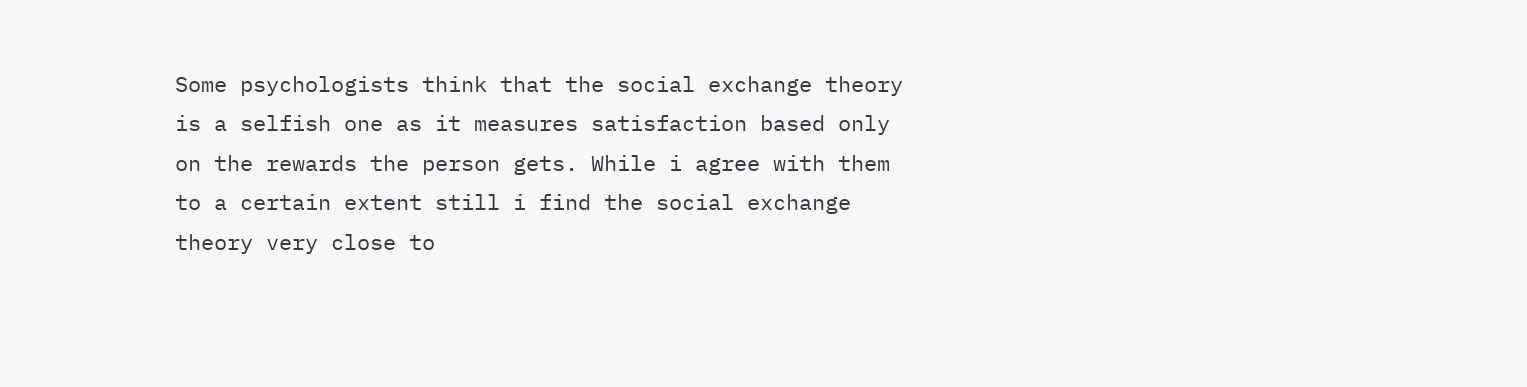Some psychologists think that the social exchange theory is a selfish one as it measures satisfaction based only on the rewards the person gets. While i agree with them to a certain extent still i find the social exchange theory very close to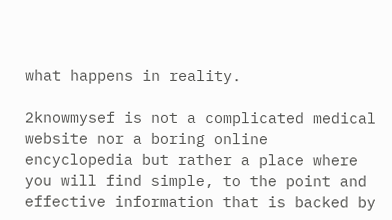what happens in reality.

2knowmysef is not a complicated medical website nor a boring online encyclopedia but rather a place where you will find simple, to the point and effective information that is backed by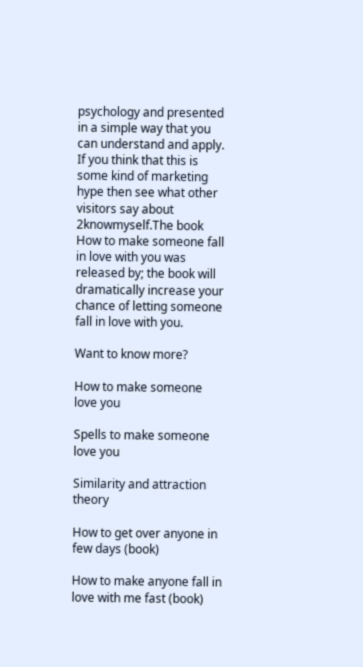psychology and presented in a simple way that you can understand and apply. If you think that this is some kind of marketing hype then see what other visitors say about 2knowmyself.The book How to make someone fall in love with you was released by; the book will dramatically increase your chance of letting someone fall in love with you.

Want to know more?

How to make someone love you

Spells to make someone love you

Similarity and attraction theory

How to get over anyone in few days (book)

How to make anyone fall in love with me fast (book)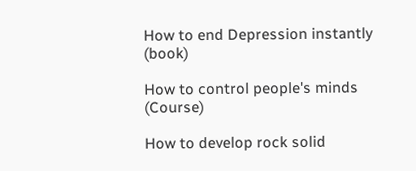How to end Depression instantly (book)

How to control people's minds (Course)

How to develop rock solid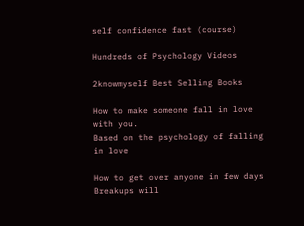self confidence fast (course)

Hundreds of Psychology Videos

2knowmyself Best Selling Books

How to make someone fall in love with you.
Based on the psychology of falling in love

How to get over anyone in few days
Breakups will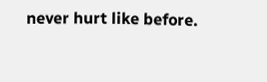never hurt like before.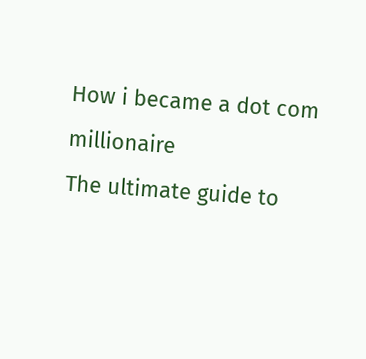How i became a dot com millionaire
The ultimate guide to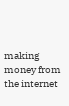making money from the internet